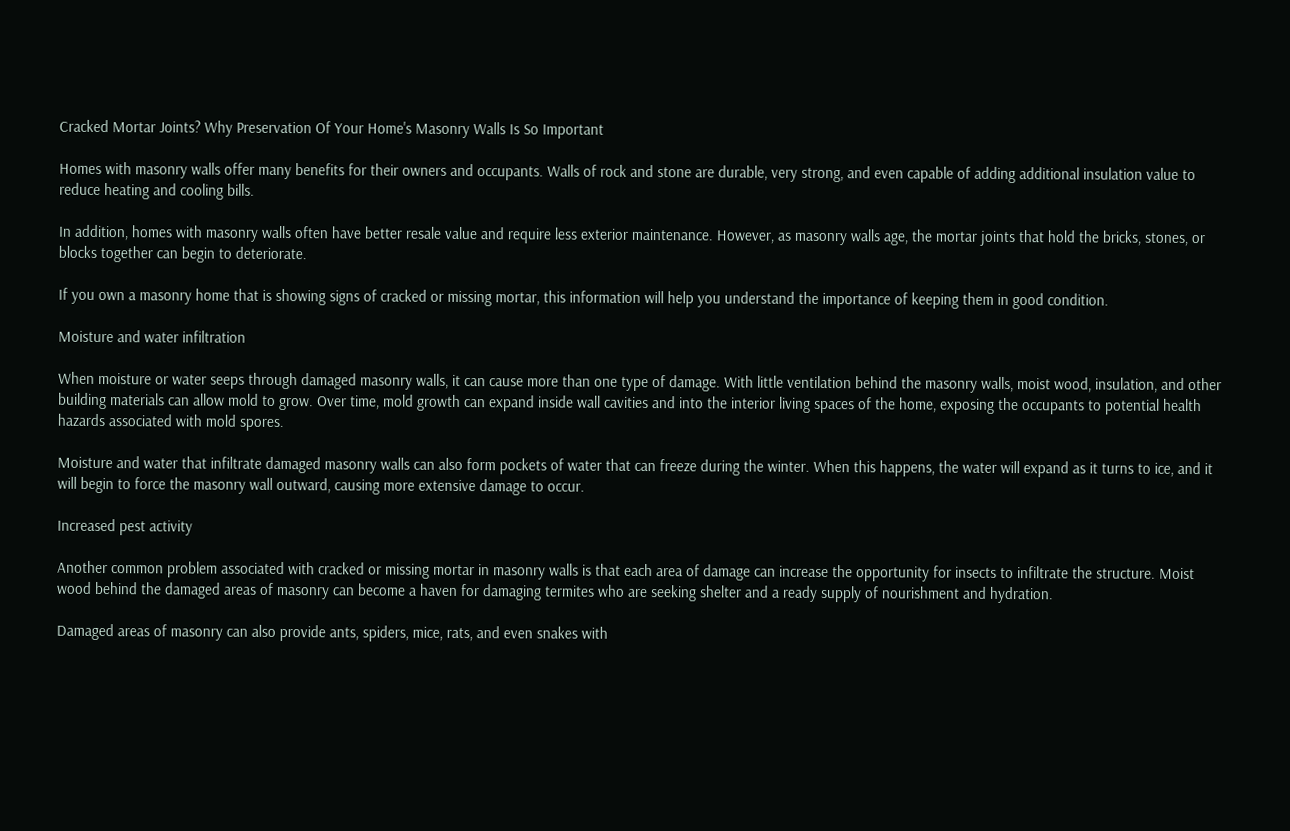Cracked Mortar Joints? Why Preservation Of Your Home's Masonry Walls Is So Important

Homes with masonry walls offer many benefits for their owners and occupants. Walls of rock and stone are durable, very strong, and even capable of adding additional insulation value to reduce heating and cooling bills.

In addition, homes with masonry walls often have better resale value and require less exterior maintenance. However, as masonry walls age, the mortar joints that hold the bricks, stones, or blocks together can begin to deteriorate.

If you own a masonry home that is showing signs of cracked or missing mortar, this information will help you understand the importance of keeping them in good condition.

Moisture and water infiltration

When moisture or water seeps through damaged masonry walls, it can cause more than one type of damage. With little ventilation behind the masonry walls, moist wood, insulation, and other building materials can allow mold to grow. Over time, mold growth can expand inside wall cavities and into the interior living spaces of the home, exposing the occupants to potential health hazards associated with mold spores.

Moisture and water that infiltrate damaged masonry walls can also form pockets of water that can freeze during the winter. When this happens, the water will expand as it turns to ice, and it will begin to force the masonry wall outward, causing more extensive damage to occur.

Increased pest activity

Another common problem associated with cracked or missing mortar in masonry walls is that each area of damage can increase the opportunity for insects to infiltrate the structure. Moist wood behind the damaged areas of masonry can become a haven for damaging termites who are seeking shelter and a ready supply of nourishment and hydration.

Damaged areas of masonry can also provide ants, spiders, mice, rats, and even snakes with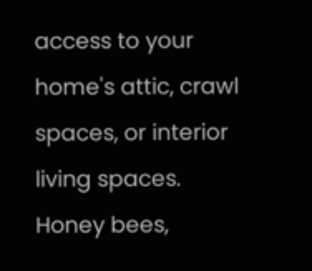access to your home's attic, crawl spaces, or interior living spaces. Honey bees,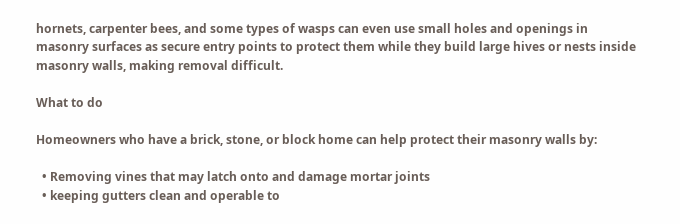hornets, carpenter bees, and some types of wasps can even use small holes and openings in masonry surfaces as secure entry points to protect them while they build large hives or nests inside masonry walls, making removal difficult.

What to do

Homeowners who have a brick, stone, or block home can help protect their masonry walls by:

  • Removing vines that may latch onto and damage mortar joints
  • keeping gutters clean and operable to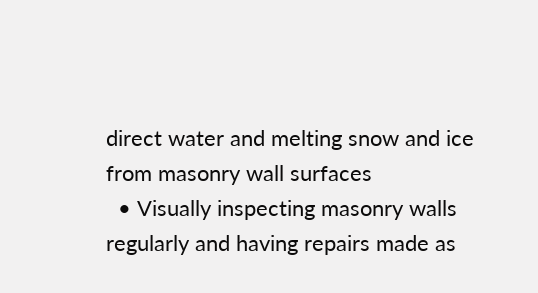direct water and melting snow and ice from masonry wall surfaces
  • Visually inspecting masonry walls regularly and having repairs made as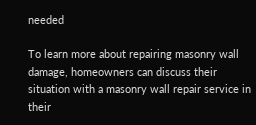needed

To learn more about repairing masonry wall damage, homeowners can discuss their situation with a masonry wall repair service in their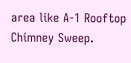area like A-1 Rooftop Chimney Sweep.